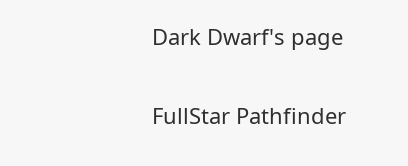Dark Dwarf's page

FullStar Pathfinder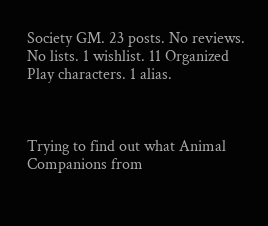Society GM. 23 posts. No reviews. No lists. 1 wishlist. 11 Organized Play characters. 1 alias.



Trying to find out what Animal Companions from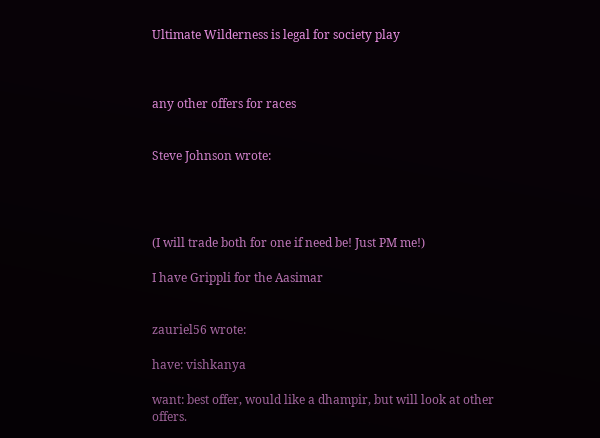Ultimate Wilderness is legal for society play



any other offers for races


Steve Johnson wrote:




(I will trade both for one if need be! Just PM me!)

I have Grippli for the Aasimar


zauriel56 wrote:

have: vishkanya

want: best offer, would like a dhampir, but will look at other offers.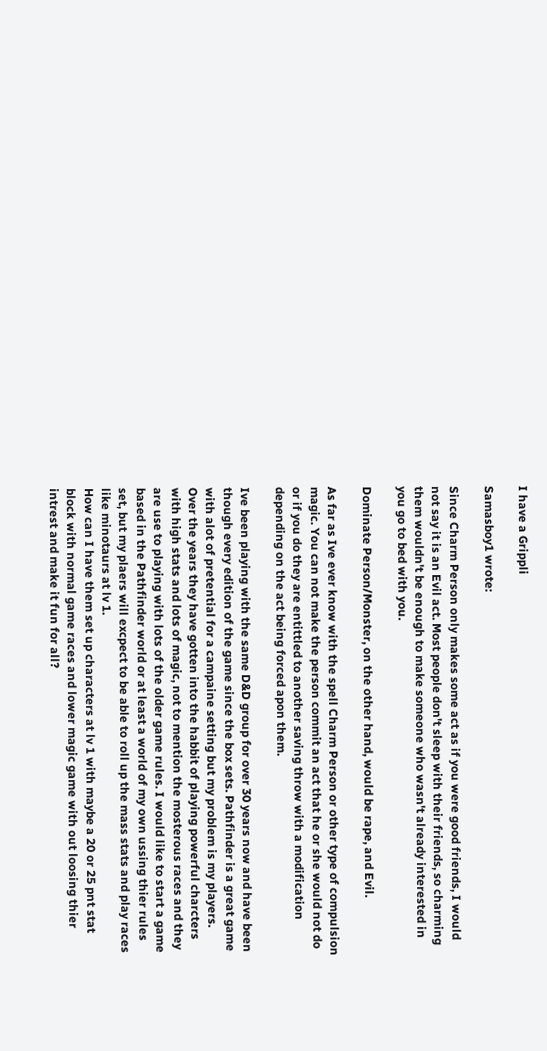I have a Grippli

Samasboy1 wrote:

Since Charm Person only makes some act as if you were good friends, I would not say it is an Evil act. Most people don't sleep with their friends, so charming them wouldn't be enough to make someone who wasn't already interested in you go to bed with you.

Dominate Person/Monster, on the other hand, would be rape, and Evil.

As far as Ive ever know with the spell Charm Person or other type of compulsion magic. You can not make the person commit an act that he or she would not do or if you do they are entittled to another saving throw with a modification depending on the act being forced apon them.

Ive been playing with the same D&D group for over 30 years now and have been though every edition of the game since the box sets. Pathfinder is a great game with alot of pretential for a campaine setting but my problem is my players.
Over the years they have gotten into the habbit of playing powerful charcters with high stats and lots of magic, not to mention the mosterous races and they are use to playing with lots of the older game rules. I would like to start a game based in the Pathfinder world or at least a world of my own ussing thier rules set, but my plaers will excpect to be able to roll up the mass stats and play races like minotaurs at lv 1.
How can I have them set up characters at lv 1 with maybe a 20 or 25 pnt stat block with normal game races and lower magic game with out loosing thier intrest and make it fun for all?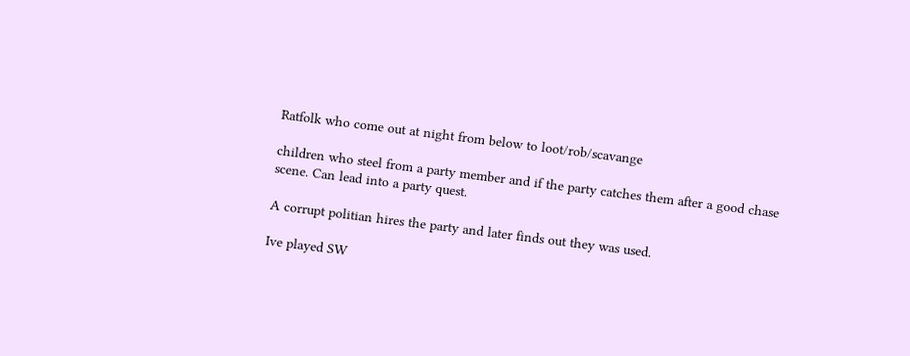Ratfolk who come out at night from below to loot/rob/scavange

children who steel from a party member and if the party catches them after a good chase scene. Can lead into a party quest.

A corrupt politian hires the party and later finds out they was used.

Ive played SW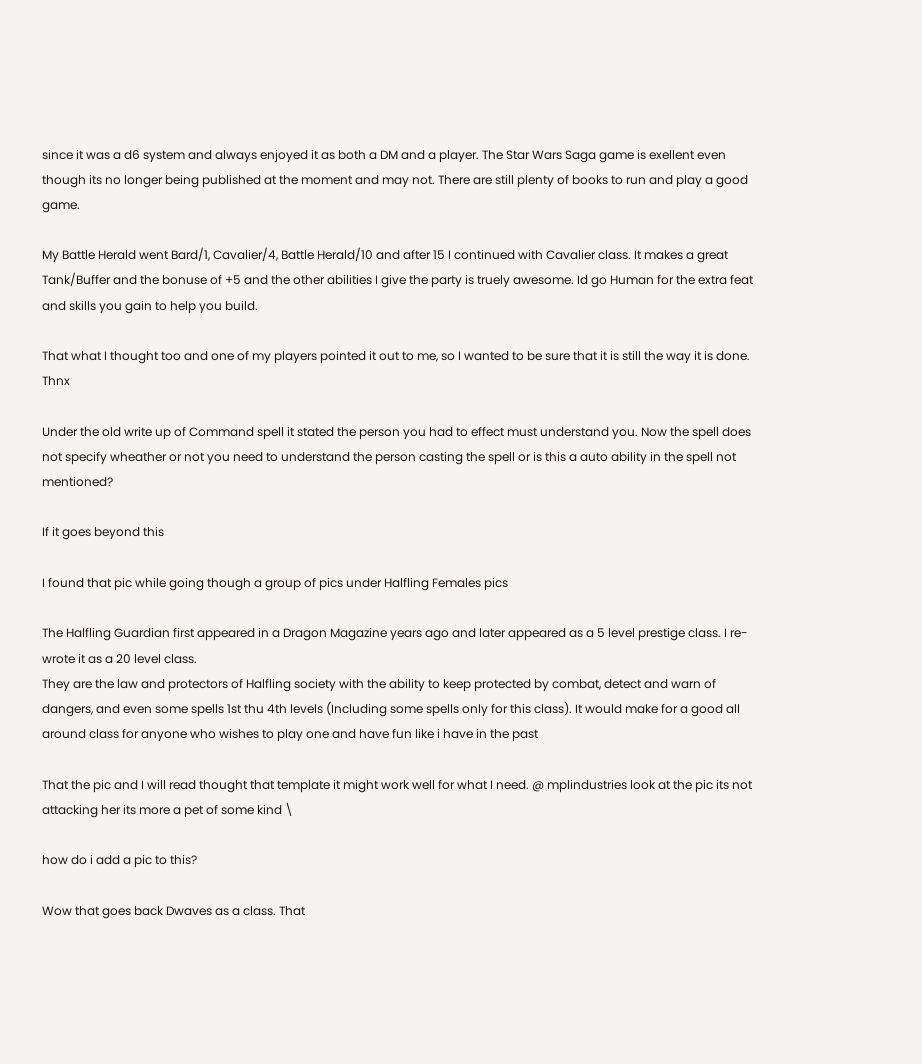since it was a d6 system and always enjoyed it as both a DM and a player. The Star Wars Saga game is exellent even though its no longer being published at the moment and may not. There are still plenty of books to run and play a good game.

My Battle Herald went Bard/1, Cavalier/4, Battle Herald/10 and after 15 I continued with Cavalier class. It makes a great Tank/Buffer and the bonuse of +5 and the other abilities I give the party is truely awesome. Id go Human for the extra feat and skills you gain to help you build.

That what I thought too and one of my players pointed it out to me, so I wanted to be sure that it is still the way it is done. Thnx

Under the old write up of Command spell it stated the person you had to effect must understand you. Now the spell does not specify wheather or not you need to understand the person casting the spell or is this a auto ability in the spell not mentioned?

If it goes beyond this

I found that pic while going though a group of pics under Halfling Females pics

The Halfling Guardian first appeared in a Dragon Magazine years ago and later appeared as a 5 level prestige class. I re-wrote it as a 20 level class.
They are the law and protectors of Halfling society with the ability to keep protected by combat, detect and warn of dangers, and even some spells 1st thu 4th levels (Including some spells only for this class). It would make for a good all around class for anyone who wishes to play one and have fun like i have in the past

That the pic and I will read thought that template it might work well for what I need. @ mplindustries look at the pic its not attacking her its more a pet of some kind \

how do i add a pic to this?

Wow that goes back Dwaves as a class. That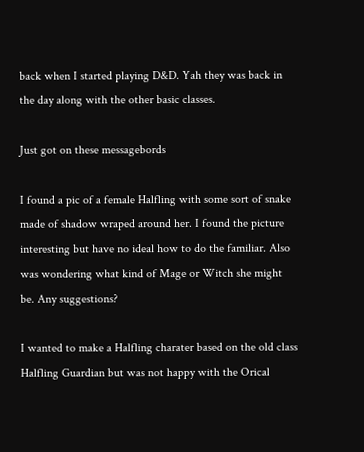back when I started playing D&D. Yah they was back in the day along with the other basic classes.

Just got on these messagebords

I found a pic of a female Halfling with some sort of snake made of shadow wraped around her. I found the picture interesting but have no ideal how to do the familiar. Also was wondering what kind of Mage or Witch she might be. Any suggestions?

I wanted to make a Halfling charater based on the old class Halfling Guardian but was not happy with the Orical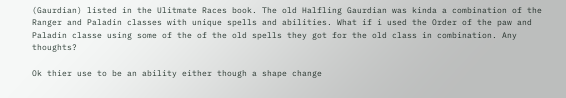(Gaurdian) listed in the Ulitmate Races book. The old Halfling Gaurdian was kinda a combination of the Ranger and Paladin classes with unique spells and abilities. What if i used the Order of the paw and Paladin classe using some of the of the old spells they got for the old class in combination. Any thoughts?

Ok thier use to be an ability either though a shape change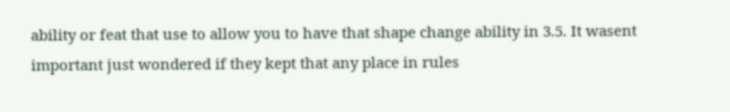ability or feat that use to allow you to have that shape change ability in 3.5. It wasent important just wondered if they kept that any place in rules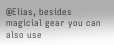@Elias, besides magicial gear you can also use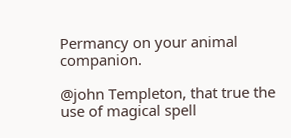Permancy on your animal companion.

@john Templeton, that true the use of magical spell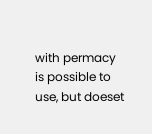with permacy is possible to use, but doeset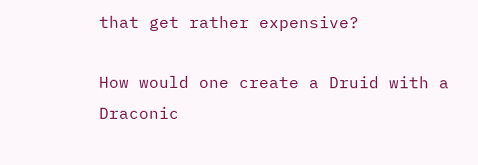that get rather expensive?

How would one create a Druid with a Draconic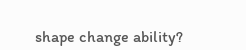shape change ability?